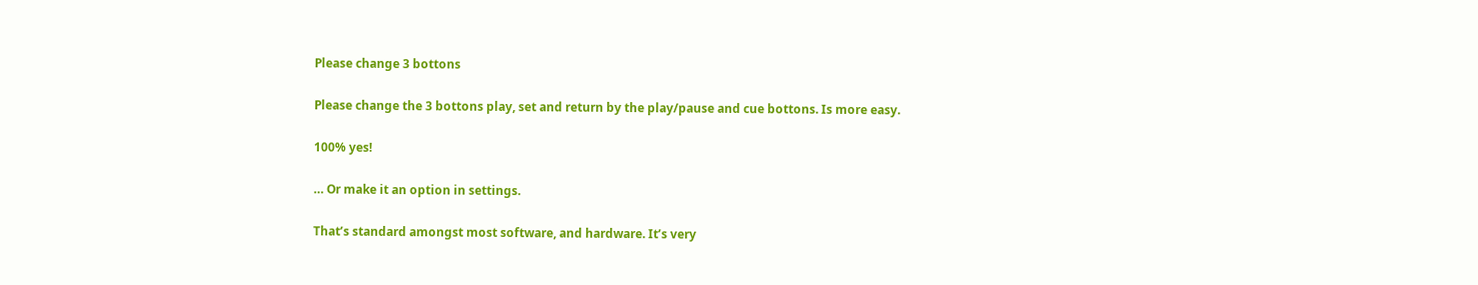Please change 3 bottons

Please change the 3 bottons play, set and return by the play/pause and cue bottons. Is more easy.

100% yes!

… Or make it an option in settings.

That’s standard amongst most software, and hardware. It’s very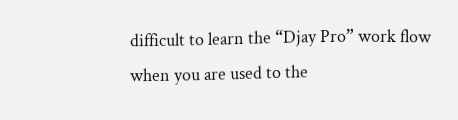difficult to learn the “Djay Pro” work flow when you are used to the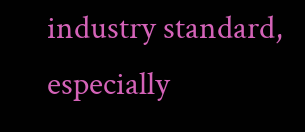industry standard, especially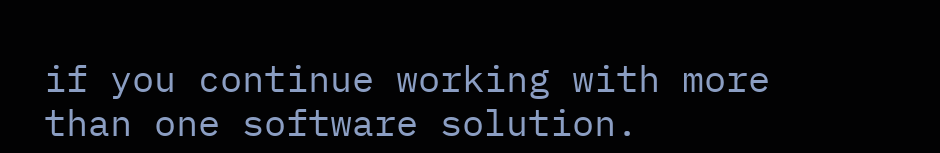if you continue working with more than one software solution.